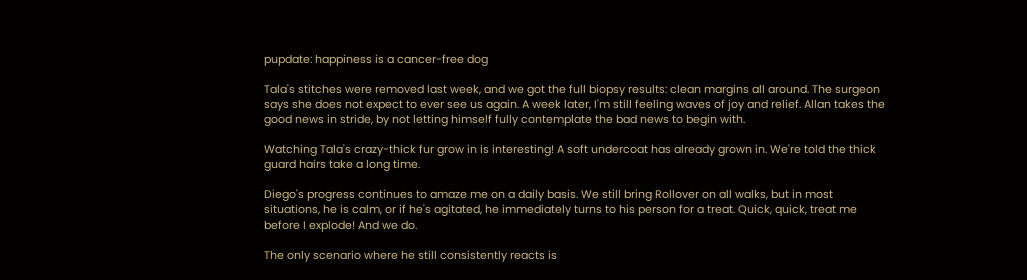pupdate: happiness is a cancer-free dog

Tala's stitches were removed last week, and we got the full biopsy results: clean margins all around. The surgeon says she does not expect to ever see us again. A week later, I'm still feeling waves of joy and relief. Allan takes the good news in stride, by not letting himself fully contemplate the bad news to begin with.

Watching Tala's crazy-thick fur grow in is interesting! A soft undercoat has already grown in. We're told the thick guard hairs take a long time.

Diego's progress continues to amaze me on a daily basis. We still bring Rollover on all walks, but in most situations, he is calm, or if he's agitated, he immediately turns to his person for a treat. Quick, quick, treat me before I explode! And we do.

The only scenario where he still consistently reacts is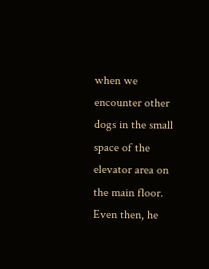when we encounter other dogs in the small space of the elevator area on the main floor. Even then, he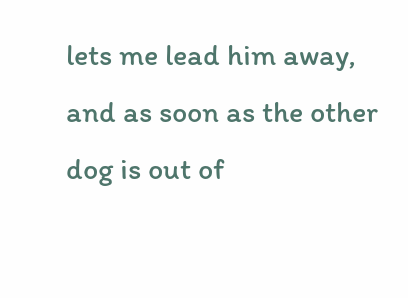lets me lead him away, and as soon as the other dog is out of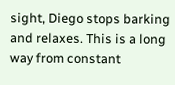sight, Diego stops barking and relaxes. This is a long way from constant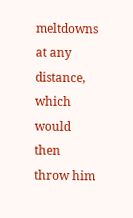meltdowns at any distance, which would then throw him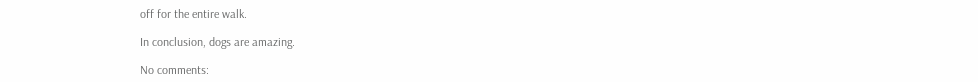off for the entire walk.

In conclusion, dogs are amazing.

No comments: